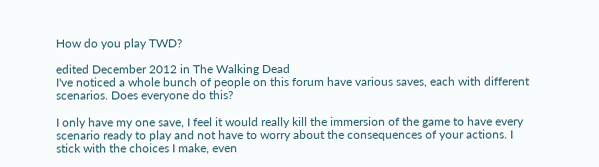How do you play TWD?

edited December 2012 in The Walking Dead
I've noticed a whole bunch of people on this forum have various saves, each with different scenarios. Does everyone do this?

I only have my one save, I feel it would really kill the immersion of the game to have every scenario ready to play and not have to worry about the consequences of your actions. I stick with the choices I make, even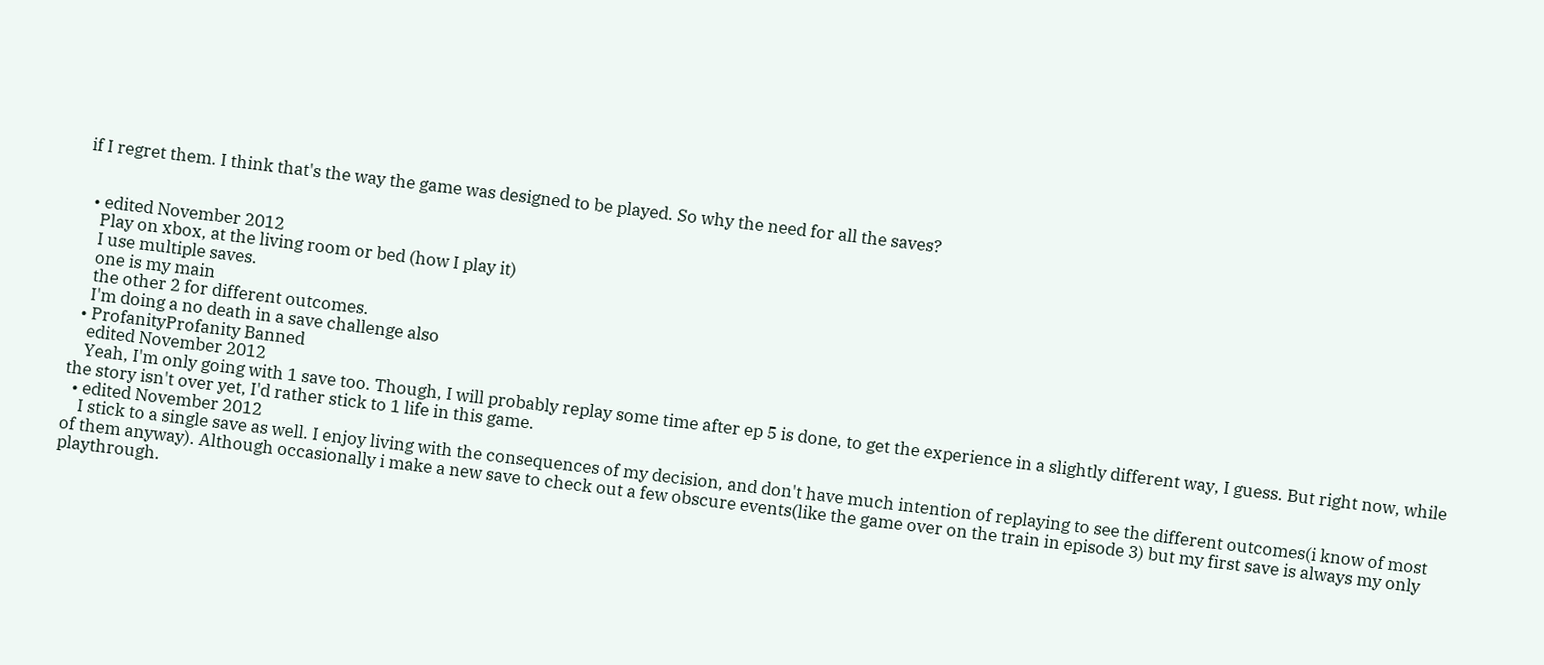if I regret them. I think that's the way the game was designed to be played. So why the need for all the saves?


  • edited November 2012
    Play on xbox, at the living room or bed (how I play it)
    I use multiple saves.
    one is my main
    the other 2 for different outcomes.
    I'm doing a no death in a save challenge also
  • ProfanityProfanity Banned
    edited November 2012
    Yeah, I'm only going with 1 save too. Though, I will probably replay some time after ep 5 is done, to get the experience in a slightly different way, I guess. But right now, while the story isn't over yet, I'd rather stick to 1 life in this game.
  • edited November 2012
    I stick to a single save as well. I enjoy living with the consequences of my decision, and don't have much intention of replaying to see the different outcomes(i know of most of them anyway). Although occasionally i make a new save to check out a few obscure events(like the game over on the train in episode 3) but my first save is always my only playthrough.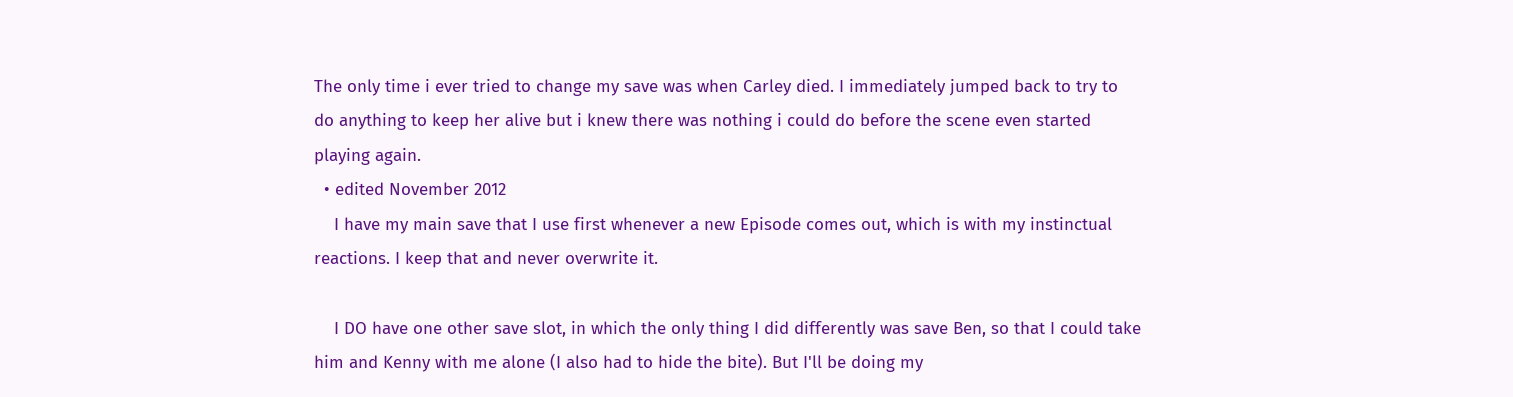The only time i ever tried to change my save was when Carley died. I immediately jumped back to try to do anything to keep her alive but i knew there was nothing i could do before the scene even started playing again.
  • edited November 2012
    I have my main save that I use first whenever a new Episode comes out, which is with my instinctual reactions. I keep that and never overwrite it.

    I DO have one other save slot, in which the only thing I did differently was save Ben, so that I could take him and Kenny with me alone (I also had to hide the bite). But I'll be doing my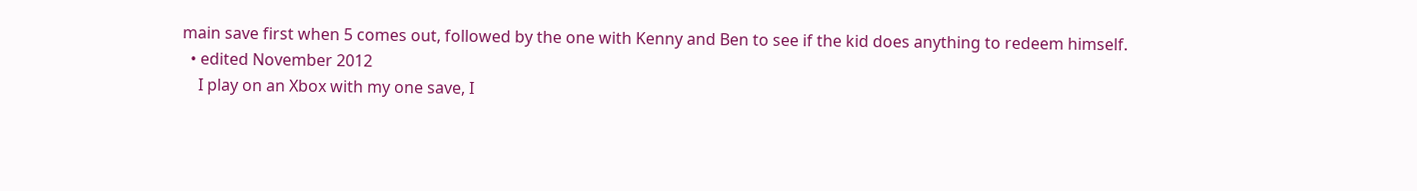main save first when 5 comes out, followed by the one with Kenny and Ben to see if the kid does anything to redeem himself.
  • edited November 2012
    I play on an Xbox with my one save, I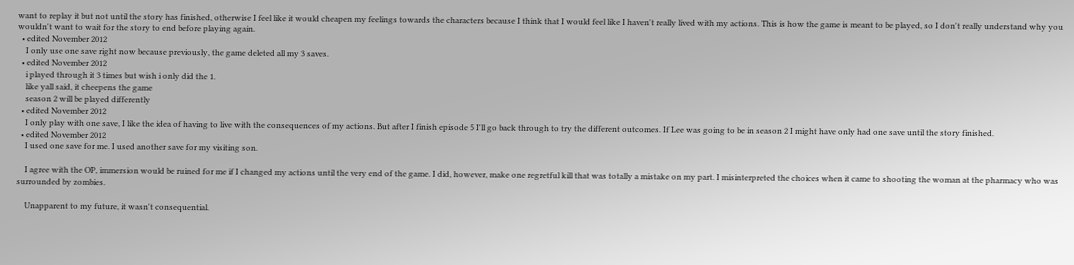want to replay it but not until the story has finished, otherwise I feel like it would cheapen my feelings towards the characters because I think that I would feel like I haven't really lived with my actions. This is how the game is meant to be played, so I don't really understand why you wouldn't want to wait for the story to end before playing again.
  • edited November 2012
    I only use one save right now because previously, the game deleted all my 3 saves.
  • edited November 2012
    i played through it 3 times but wish i only did the 1.
    like yall said, it cheepens the game
    season 2 will be played differently
  • edited November 2012
    I only play with one save, I like the idea of having to live with the consequences of my actions. But after I finish episode 5 I'll go back through to try the different outcomes. If Lee was going to be in season 2 I might have only had one save until the story finished.
  • edited November 2012
    I used one save for me. I used another save for my visiting son.

    I agree with the OP, immersion would be ruined for me if I changed my actions until the very end of the game. I did, however, make one regretful kill that was totally a mistake on my part. I misinterpreted the choices when it came to shooting the woman at the pharmacy who was surrounded by zombies.

    Unapparent to my future, it wasn't consequential.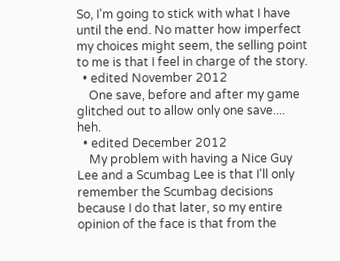So, I'm going to stick with what I have until the end. No matter how imperfect my choices might seem, the selling point to me is that I feel in charge of the story.
  • edited November 2012
    One save, before and after my game glitched out to allow only one save.... heh.
  • edited December 2012
    My problem with having a Nice Guy Lee and a Scumbag Lee is that I'll only remember the Scumbag decisions because I do that later, so my entire opinion of the face is that from the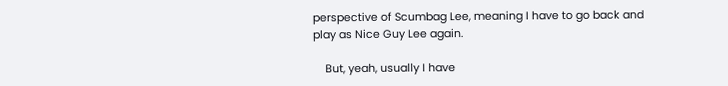perspective of Scumbag Lee, meaning I have to go back and play as Nice Guy Lee again.

    But, yeah, usually I have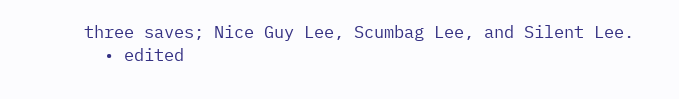three saves; Nice Guy Lee, Scumbag Lee, and Silent Lee.
  • edited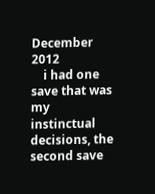December 2012
    i had one save that was my instinctual decisions, the second save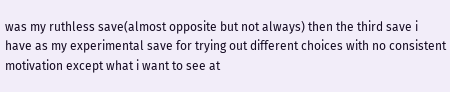was my ruthless save(almost opposite but not always) then the third save i have as my experimental save for trying out different choices with no consistent motivation except what i want to see at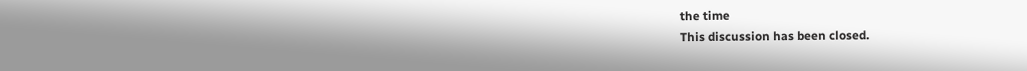the time
This discussion has been closed.